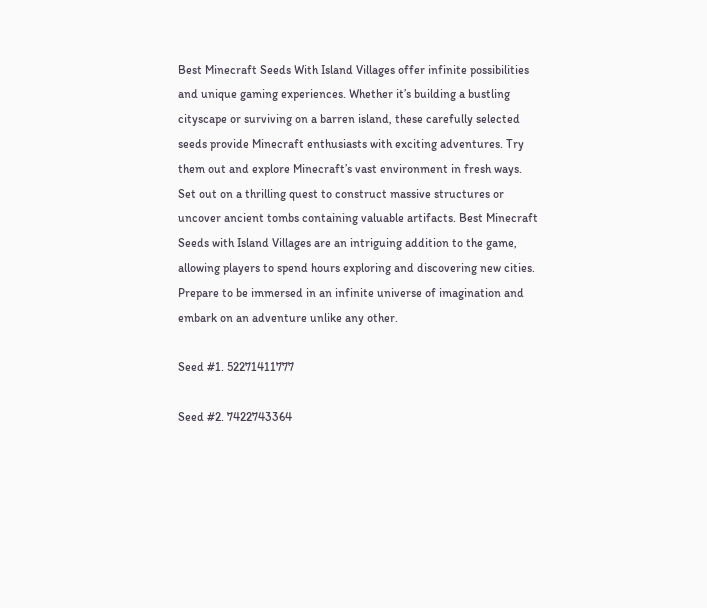Best Minecraft Seeds With Island Villages offer infinite possibilities and unique gaming experiences. Whether it’s building a bustling cityscape or surviving on a barren island, these carefully selected seeds provide Minecraft enthusiasts with exciting adventures. Try them out and explore Minecraft’s vast environment in fresh ways. Set out on a thrilling quest to construct massive structures or uncover ancient tombs containing valuable artifacts. Best Minecraft Seeds with Island Villages are an intriguing addition to the game, allowing players to spend hours exploring and discovering new cities. Prepare to be immersed in an infinite universe of imagination and embark on an adventure unlike any other.

Seed #1. 52271411777

Seed #2. 7422743364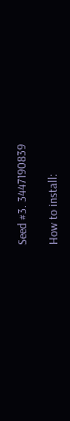Seed #3. 3447190839

How to install: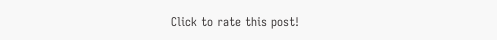Click to rate this post!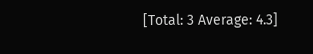[Total: 3 Average: 4.3]